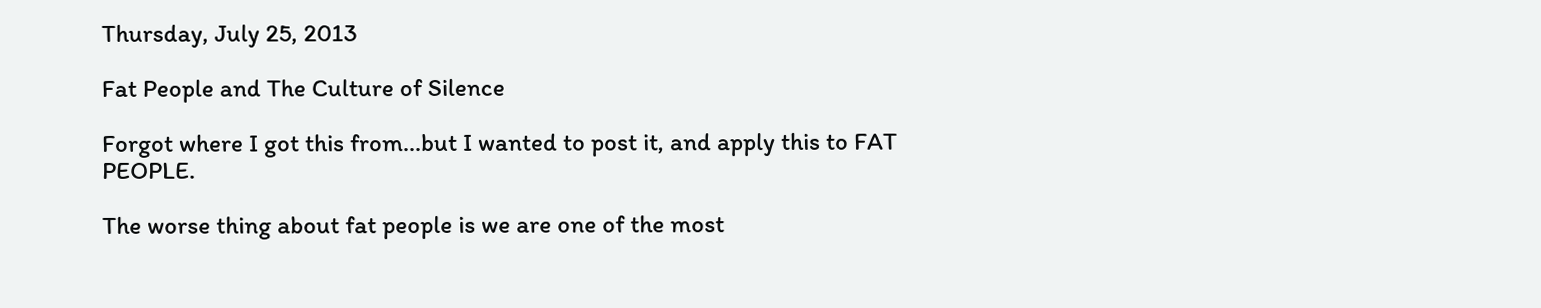Thursday, July 25, 2013

Fat People and The Culture of Silence

Forgot where I got this from...but I wanted to post it, and apply this to FAT PEOPLE.

The worse thing about fat people is we are one of the most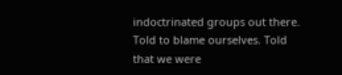indoctrinated groups out there. Told to blame ourselves. Told that we were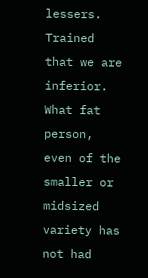lessers. Trained that we are inferior. What fat person, even of the smaller or midsized variety has not had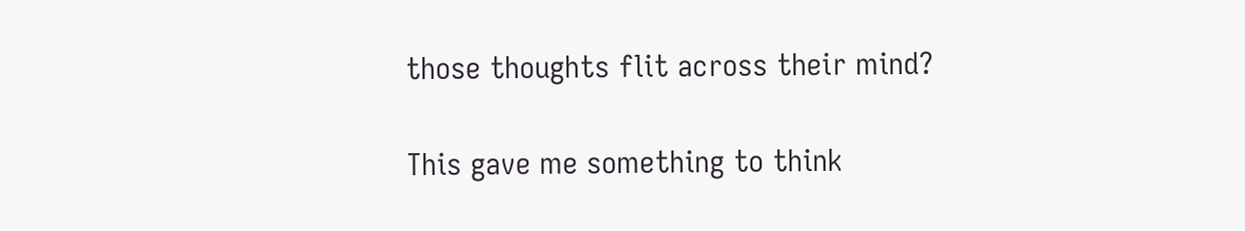those thoughts flit across their mind?

This gave me something to think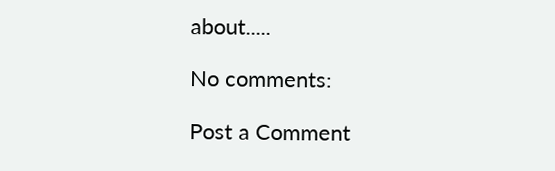about.....

No comments:

Post a Comment